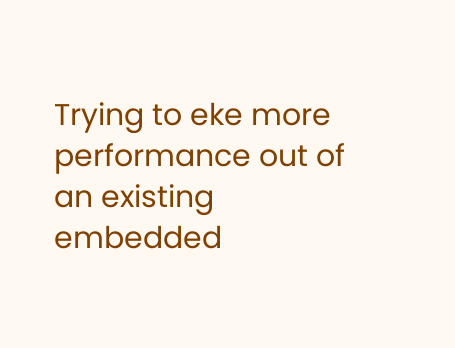Trying to eke more performance out of an existing embedded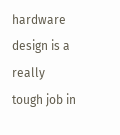hardware design is a really tough job in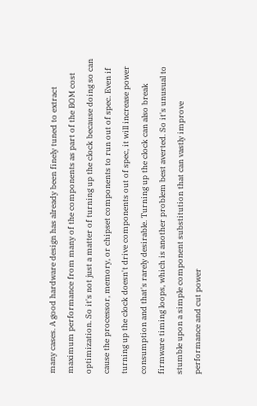many cases. A good hardware design has already been finely tuned to extract maximum performance from many of the components as part of the BOM cost optimization. So it's not just a matter of turning up the clock because doing so can cause the processor, memory, or chipset components to run out of spec. Even if turning up the clock doesn't drive components out of spec, it will increase power consumption and that's rarely desirable. Turning up the clock can also break firmware timing loops, which is another problem best averted. So it's unusual to stumble upon a simple component substitution that can vastly improve performance and cut power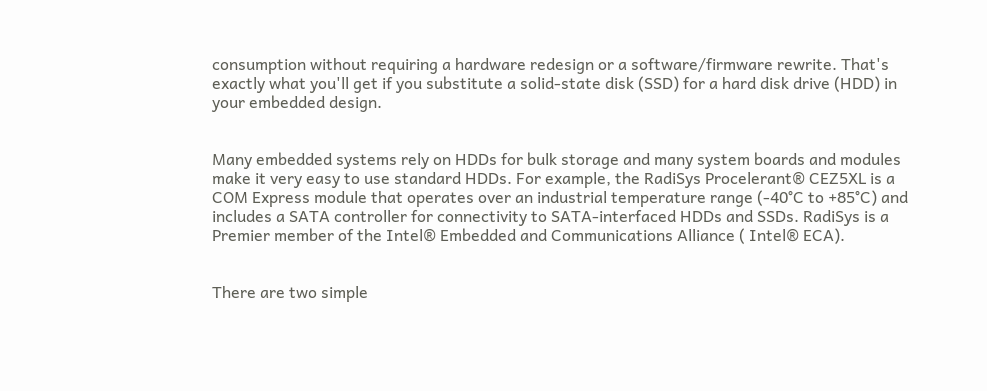consumption without requiring a hardware redesign or a software/firmware rewrite. That's exactly what you'll get if you substitute a solid-state disk (SSD) for a hard disk drive (HDD) in your embedded design.


Many embedded systems rely on HDDs for bulk storage and many system boards and modules make it very easy to use standard HDDs. For example, the RadiSys Procelerant® CEZ5XL is a COM Express module that operates over an industrial temperature range (-40°C to +85°C) and includes a SATA controller for connectivity to SATA-interfaced HDDs and SSDs. RadiSys is a Premier member of the Intel® Embedded and Communications Alliance ( Intel® ECA).


There are two simple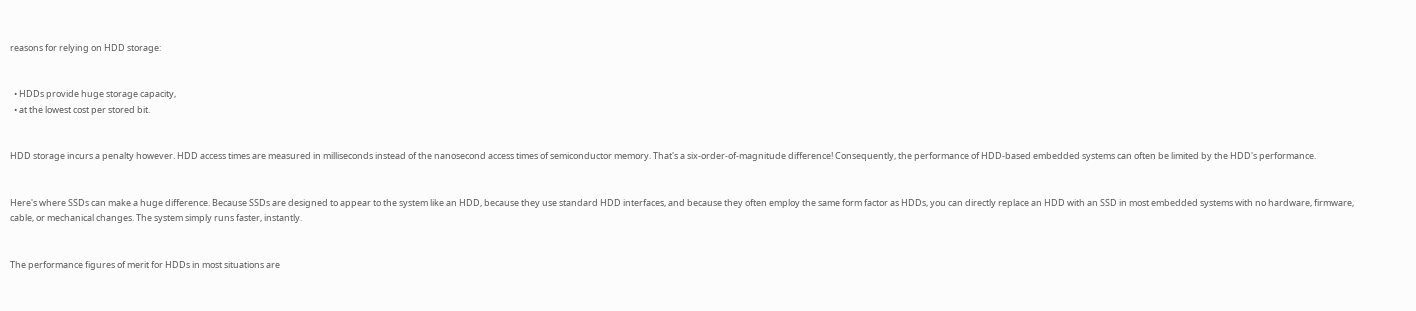reasons for relying on HDD storage:


  • HDDs provide huge storage capacity,
  • at the lowest cost per stored bit.


HDD storage incurs a penalty however. HDD access times are measured in milliseconds instead of the nanosecond access times of semiconductor memory. That's a six-order-of-magnitude difference! Consequently, the performance of HDD-based embedded systems can often be limited by the HDD's performance.


Here's where SSDs can make a huge difference. Because SSDs are designed to appear to the system like an HDD, because they use standard HDD interfaces, and because they often employ the same form factor as HDDs, you can directly replace an HDD with an SSD in most embedded systems with no hardware, firmware, cable, or mechanical changes. The system simply runs faster, instantly.


The performance figures of merit for HDDs in most situations are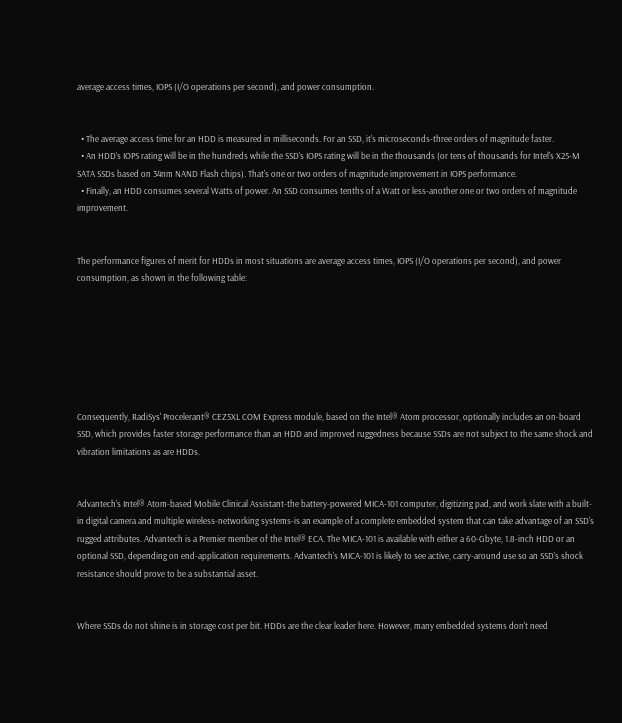average access times, IOPS (I/O operations per second), and power consumption.


  • The average access time for an HDD is measured in milliseconds. For an SSD, it's microseconds-three orders of magnitude faster.
  • An HDD's IOPS rating will be in the hundreds while the SSD's IOPS rating will be in the thousands (or tens of thousands for Intel's X25-M SATA SSDs based on 34nm NAND Flash chips). That's one or two orders of magnitude improvement in IOPS performance.
  • Finally, an HDD consumes several Watts of power. An SSD consumes tenths of a Watt or less-another one or two orders of magnitude improvement.


The performance figures of merit for HDDs in most situations are average access times, IOPS (I/O operations per second), and power consumption, as shown in the following table:







Consequently, RadiSys' Procelerant® CEZ5XL COM Express module, based on the Intel® Atom processor, optionally includes an on-board SSD, which provides faster storage performance than an HDD and improved ruggedness because SSDs are not subject to the same shock and vibration limitations as are HDDs.


Advantech's Intel® Atom-based Mobile Clinical Assistant-the battery-powered MICA-101 computer, digitizing pad, and work slate with a built-in digital camera and multiple wireless-networking systems-is an example of a complete embedded system that can take advantage of an SSD's rugged attributes. Advantech is a Premier member of the Intel® ECA. The MICA-101 is available with either a 60-Gbyte, 1.8-inch HDD or an optional SSD, depending on end-application requirements. Advantech's MICA-101 is likely to see active, carry-around use so an SSD's shock resistance should prove to be a substantial asset.


Where SSDs do not shine is in storage cost per bit. HDDs are the clear leader here. However, many embedded systems don't need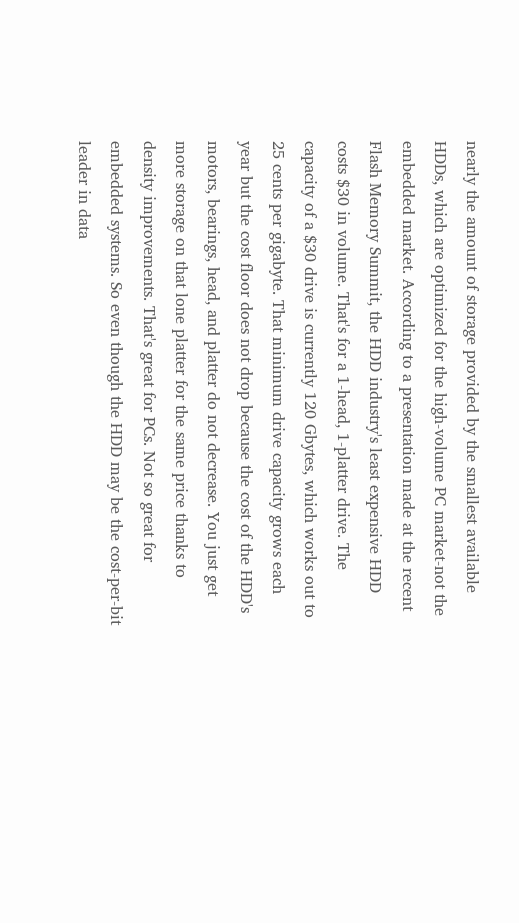nearly the amount of storage provided by the smallest available HDDs, which are optimized for the high-volume PC market-not the embedded market. According to a presentation made at the recent Flash Memory Summit, the HDD industry's least expensive HDD costs $30 in volume. That's for a 1-head, 1-platter drive. The capacity of a $30 drive is currently 120 Gbytes, which works out to 25 cents per gigabyte. That minimum drive capacity grows each year but the cost floor does not drop because the cost of the HDD's motors, bearings, head, and platter do not decrease. You just get more storage on that lone platter for the same price thanks to density improvements. That's great for PCs. Not so great for embedded systems. So even though the HDD may be the cost-per-bit leader in data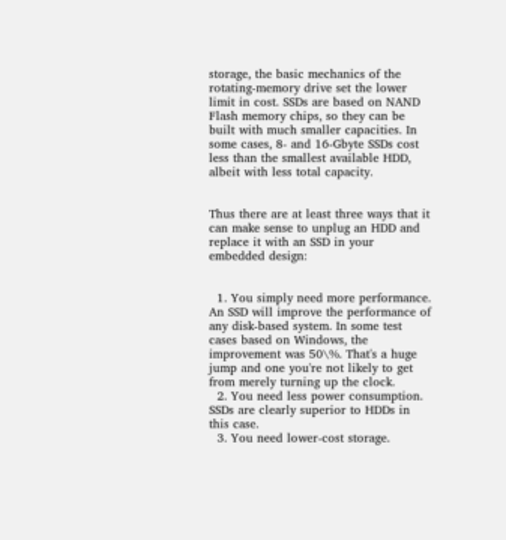storage, the basic mechanics of the rotating-memory drive set the lower limit in cost. SSDs are based on NAND Flash memory chips, so they can be built with much smaller capacities. In some cases, 8- and 16-Gbyte SSDs cost less than the smallest available HDD, albeit with less total capacity.


Thus there are at least three ways that it can make sense to unplug an HDD and replace it with an SSD in your embedded design:


  1. You simply need more performance. An SSD will improve the performance of any disk-based system. In some test cases based on Windows, the improvement was 50\%. That's a huge jump and one you're not likely to get from merely turning up the clock.
  2. You need less power consumption. SSDs are clearly superior to HDDs in this case.
  3. You need lower-cost storage.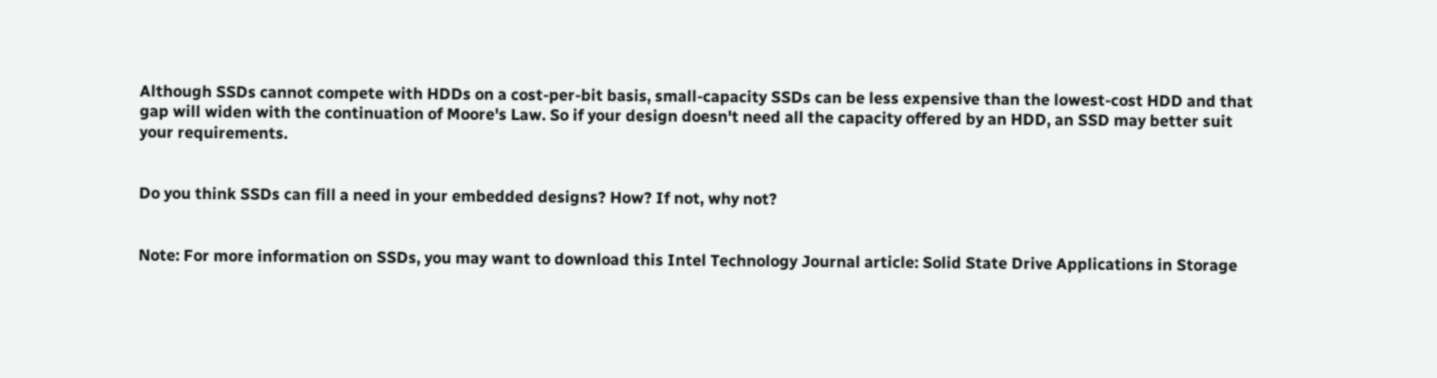Although SSDs cannot compete with HDDs on a cost-per-bit basis, small-capacity SSDs can be less expensive than the lowest-cost HDD and that gap will widen with the continuation of Moore's Law. So if your design doesn't need all the capacity offered by an HDD, an SSD may better suit your requirements.


Do you think SSDs can fill a need in your embedded designs? How? If not, why not?


Note: For more information on SSDs, you may want to download this Intel Technology Journal article: Solid State Drive Applications in Storage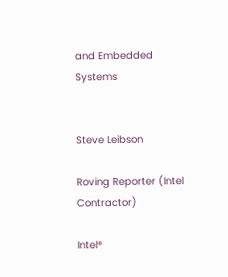and Embedded Systems


Steve Leibson

Roving Reporter (Intel Contractor)

Intel®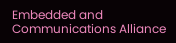Embedded and Communications Alliance